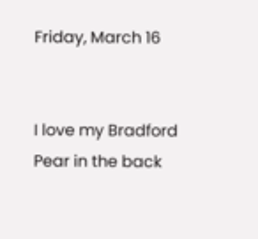Friday, March 16


I love my Bradford Pear in the back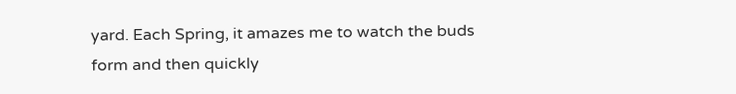yard. Each Spring, it amazes me to watch the buds form and then quickly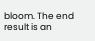bloom. The end result is an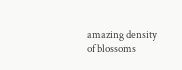amazing density of blossoms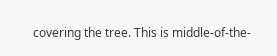covering the tree. This is middle-of-the-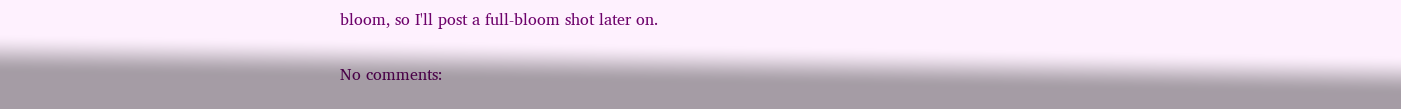bloom, so I'll post a full-bloom shot later on.

No comments: